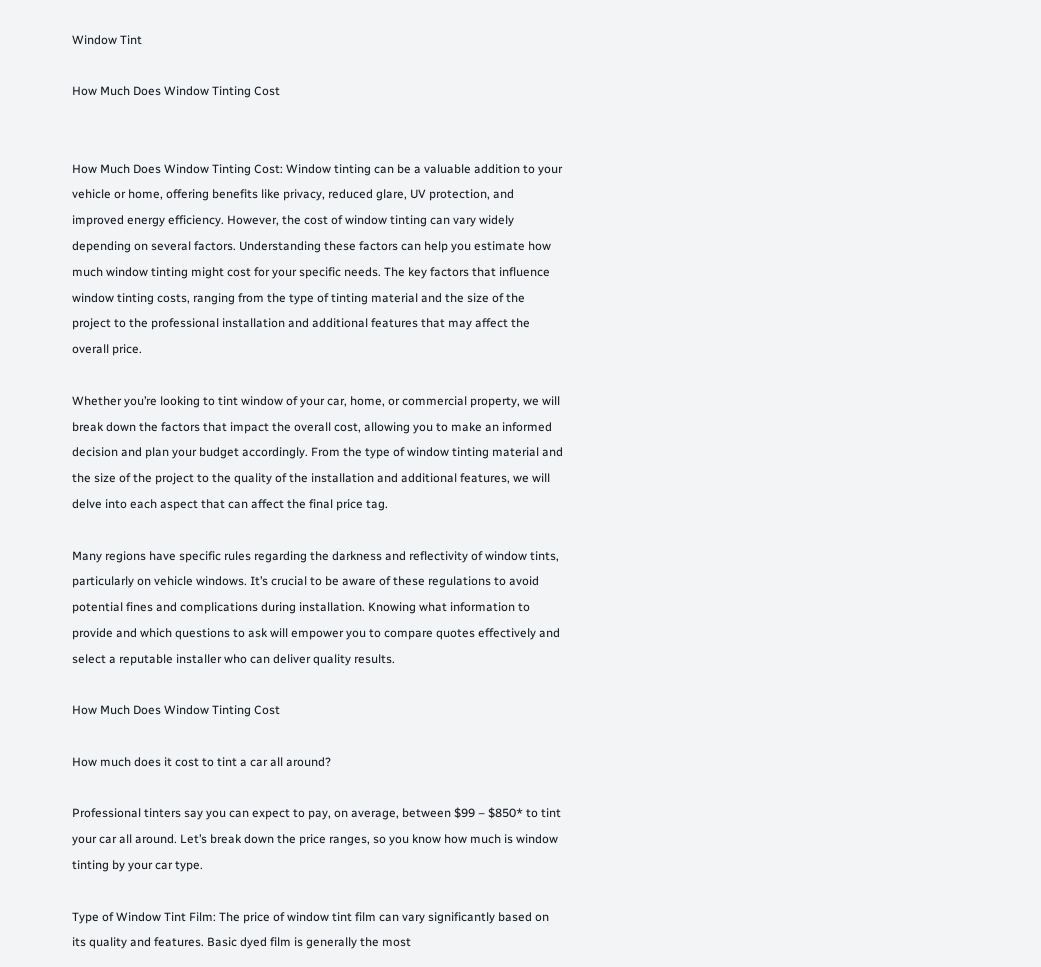Window Tint

How Much Does Window Tinting Cost


How Much Does Window Tinting Cost: Window tinting can be a valuable addition to your vehicle or home, offering benefits like privacy, reduced glare, UV protection, and improved energy efficiency. However, the cost of window tinting can vary widely depending on several factors. Understanding these factors can help you estimate how much window tinting might cost for your specific needs. The key factors that influence window tinting costs, ranging from the type of tinting material and the size of the project to the professional installation and additional features that may affect the overall price.

Whether you’re looking to tint window of your car, home, or commercial property, we will break down the factors that impact the overall cost, allowing you to make an informed decision and plan your budget accordingly. From the type of window tinting material and the size of the project to the quality of the installation and additional features, we will delve into each aspect that can affect the final price tag.

Many regions have specific rules regarding the darkness and reflectivity of window tints, particularly on vehicle windows. It’s crucial to be aware of these regulations to avoid potential fines and complications during installation. Knowing what information to provide and which questions to ask will empower you to compare quotes effectively and select a reputable installer who can deliver quality results.

How Much Does Window Tinting Cost

How much does it cost to tint a car all around?

Professional tinters say you can expect to pay, on average, between $99 – $850* to tint your car all around. Let’s break down the price ranges, so you know how much is window tinting by your car type.

Type of Window Tint Film: The price of window tint film can vary significantly based on its quality and features. Basic dyed film is generally the most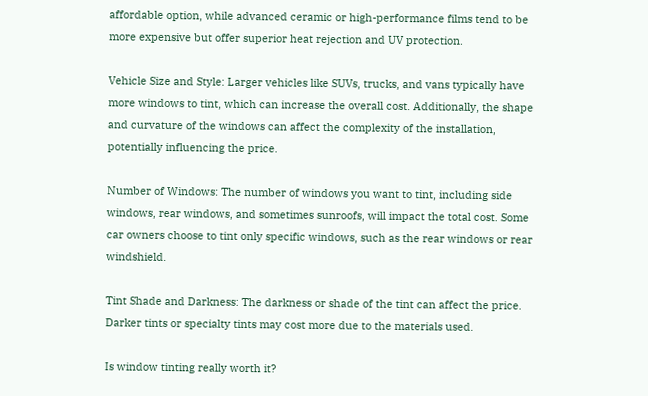affordable option, while advanced ceramic or high-performance films tend to be more expensive but offer superior heat rejection and UV protection.

Vehicle Size and Style: Larger vehicles like SUVs, trucks, and vans typically have more windows to tint, which can increase the overall cost. Additionally, the shape and curvature of the windows can affect the complexity of the installation, potentially influencing the price.

Number of Windows: The number of windows you want to tint, including side windows, rear windows, and sometimes sunroofs, will impact the total cost. Some car owners choose to tint only specific windows, such as the rear windows or rear windshield.

Tint Shade and Darkness: The darkness or shade of the tint can affect the price. Darker tints or specialty tints may cost more due to the materials used.

Is window tinting really worth it?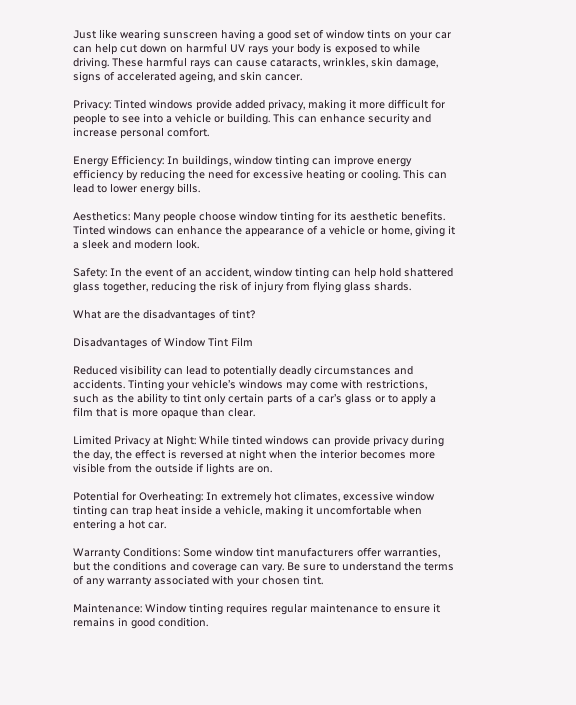Just like wearing sunscreen having a good set of window tints on your car can help cut down on harmful UV rays your body is exposed to while driving. These harmful rays can cause cataracts, wrinkles, skin damage, signs of accelerated ageing, and skin cancer.

Privacy: Tinted windows provide added privacy, making it more difficult for people to see into a vehicle or building. This can enhance security and increase personal comfort.

Energy Efficiency: In buildings, window tinting can improve energy efficiency by reducing the need for excessive heating or cooling. This can lead to lower energy bills.

Aesthetics: Many people choose window tinting for its aesthetic benefits. Tinted windows can enhance the appearance of a vehicle or home, giving it a sleek and modern look.

Safety: In the event of an accident, window tinting can help hold shattered glass together, reducing the risk of injury from flying glass shards.

What are the disadvantages of tint?

Disadvantages of Window Tint Film

Reduced visibility can lead to potentially deadly circumstances and accidents. Tinting your vehicle’s windows may come with restrictions, such as the ability to tint only certain parts of a car’s glass or to apply a film that is more opaque than clear.

Limited Privacy at Night: While tinted windows can provide privacy during the day, the effect is reversed at night when the interior becomes more visible from the outside if lights are on.

Potential for Overheating: In extremely hot climates, excessive window tinting can trap heat inside a vehicle, making it uncomfortable when entering a hot car.

Warranty Conditions: Some window tint manufacturers offer warranties, but the conditions and coverage can vary. Be sure to understand the terms of any warranty associated with your chosen tint.

Maintenance: Window tinting requires regular maintenance to ensure it remains in good condition.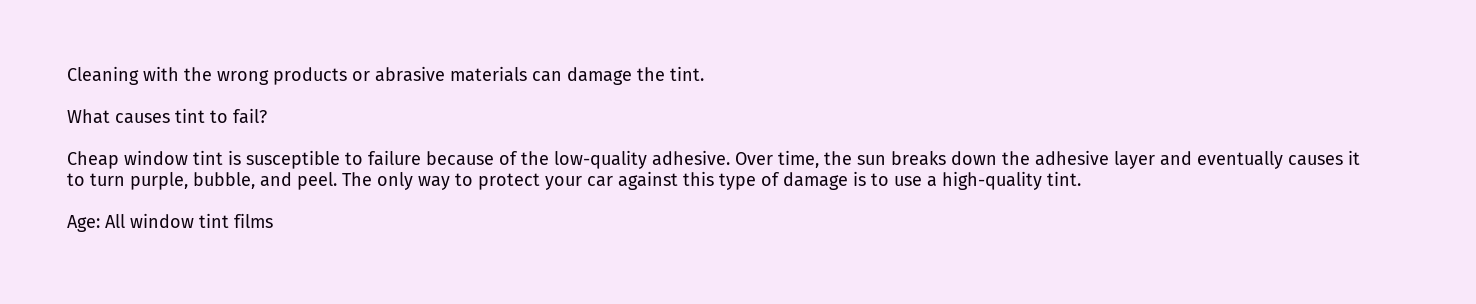Cleaning with the wrong products or abrasive materials can damage the tint.

What causes tint to fail?

Cheap window tint is susceptible to failure because of the low-quality adhesive. Over time, the sun breaks down the adhesive layer and eventually causes it to turn purple, bubble, and peel. The only way to protect your car against this type of damage is to use a high-quality tint.

Age: All window tint films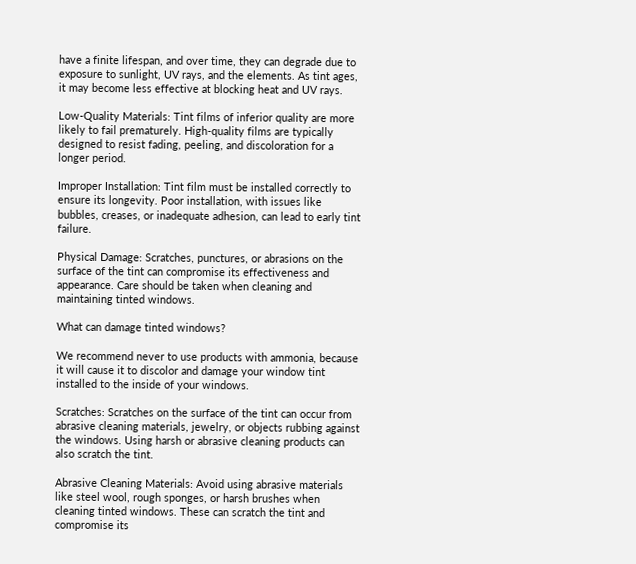have a finite lifespan, and over time, they can degrade due to exposure to sunlight, UV rays, and the elements. As tint ages, it may become less effective at blocking heat and UV rays.

Low-Quality Materials: Tint films of inferior quality are more likely to fail prematurely. High-quality films are typically designed to resist fading, peeling, and discoloration for a longer period.

Improper Installation: Tint film must be installed correctly to ensure its longevity. Poor installation, with issues like bubbles, creases, or inadequate adhesion, can lead to early tint failure.

Physical Damage: Scratches, punctures, or abrasions on the surface of the tint can compromise its effectiveness and appearance. Care should be taken when cleaning and maintaining tinted windows.

What can damage tinted windows?

We recommend never to use products with ammonia, because it will cause it to discolor and damage your window tint installed to the inside of your windows.

Scratches: Scratches on the surface of the tint can occur from abrasive cleaning materials, jewelry, or objects rubbing against the windows. Using harsh or abrasive cleaning products can also scratch the tint.

Abrasive Cleaning Materials: Avoid using abrasive materials like steel wool, rough sponges, or harsh brushes when cleaning tinted windows. These can scratch the tint and compromise its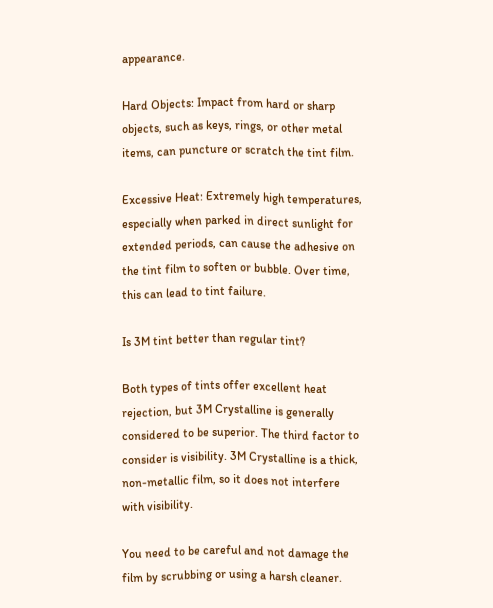appearance.

Hard Objects: Impact from hard or sharp objects, such as keys, rings, or other metal items, can puncture or scratch the tint film.

Excessive Heat: Extremely high temperatures, especially when parked in direct sunlight for extended periods, can cause the adhesive on the tint film to soften or bubble. Over time, this can lead to tint failure.

Is 3M tint better than regular tint?

Both types of tints offer excellent heat rejection, but 3M Crystalline is generally considered to be superior. The third factor to consider is visibility. 3M Crystalline is a thick, non-metallic film, so it does not interfere with visibility.

You need to be careful and not damage the film by scrubbing or using a harsh cleaner.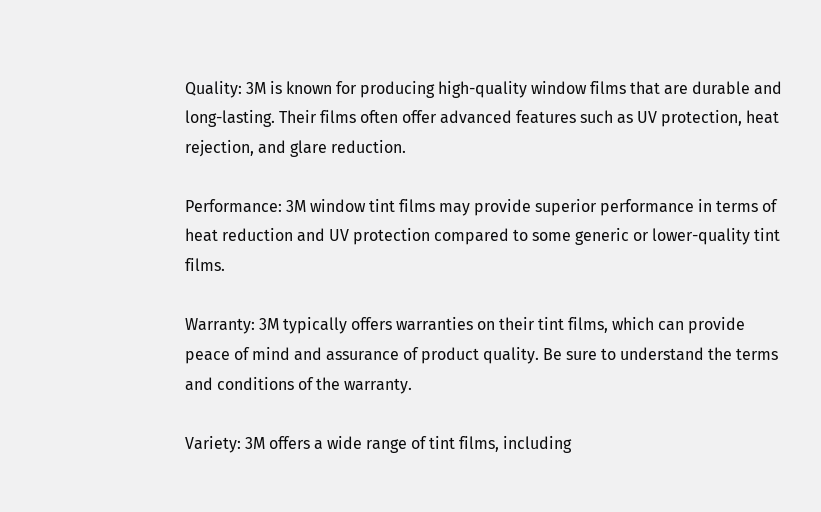Quality: 3M is known for producing high-quality window films that are durable and long-lasting. Their films often offer advanced features such as UV protection, heat rejection, and glare reduction.

Performance: 3M window tint films may provide superior performance in terms of heat reduction and UV protection compared to some generic or lower-quality tint films.

Warranty: 3M typically offers warranties on their tint films, which can provide peace of mind and assurance of product quality. Be sure to understand the terms and conditions of the warranty.

Variety: 3M offers a wide range of tint films, including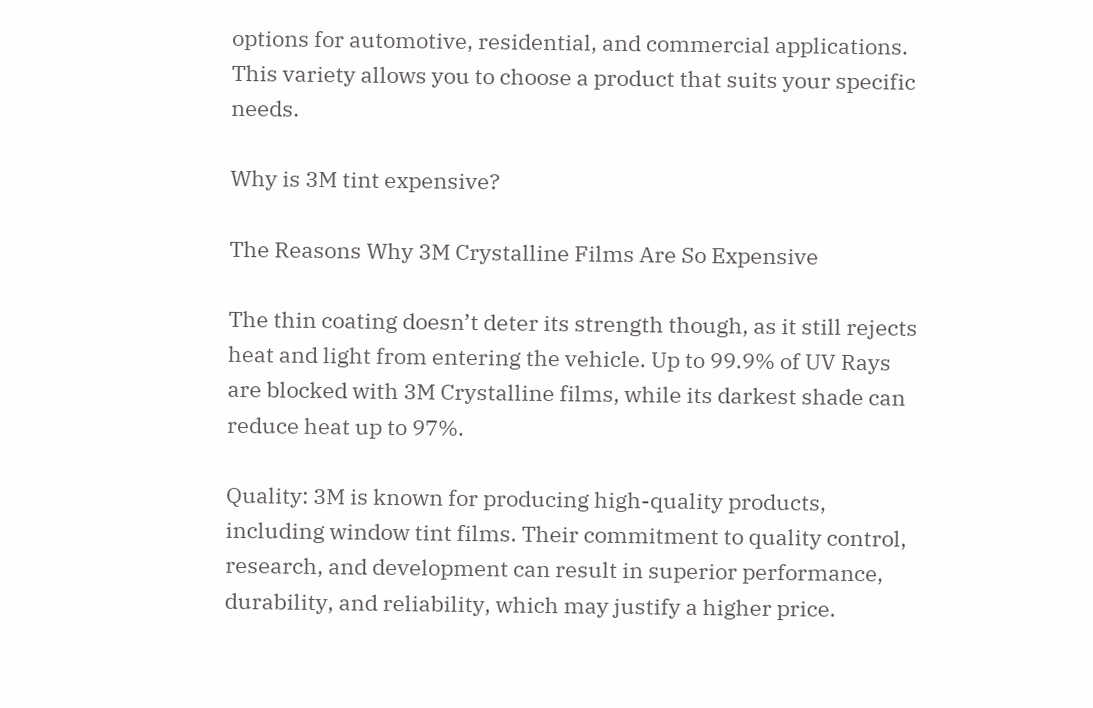options for automotive, residential, and commercial applications. This variety allows you to choose a product that suits your specific needs.

Why is 3M tint expensive?

The Reasons Why 3M Crystalline Films Are So Expensive

The thin coating doesn’t deter its strength though, as it still rejects heat and light from entering the vehicle. Up to 99.9% of UV Rays are blocked with 3M Crystalline films, while its darkest shade can reduce heat up to 97%.

Quality: 3M is known for producing high-quality products, including window tint films. Their commitment to quality control, research, and development can result in superior performance, durability, and reliability, which may justify a higher price.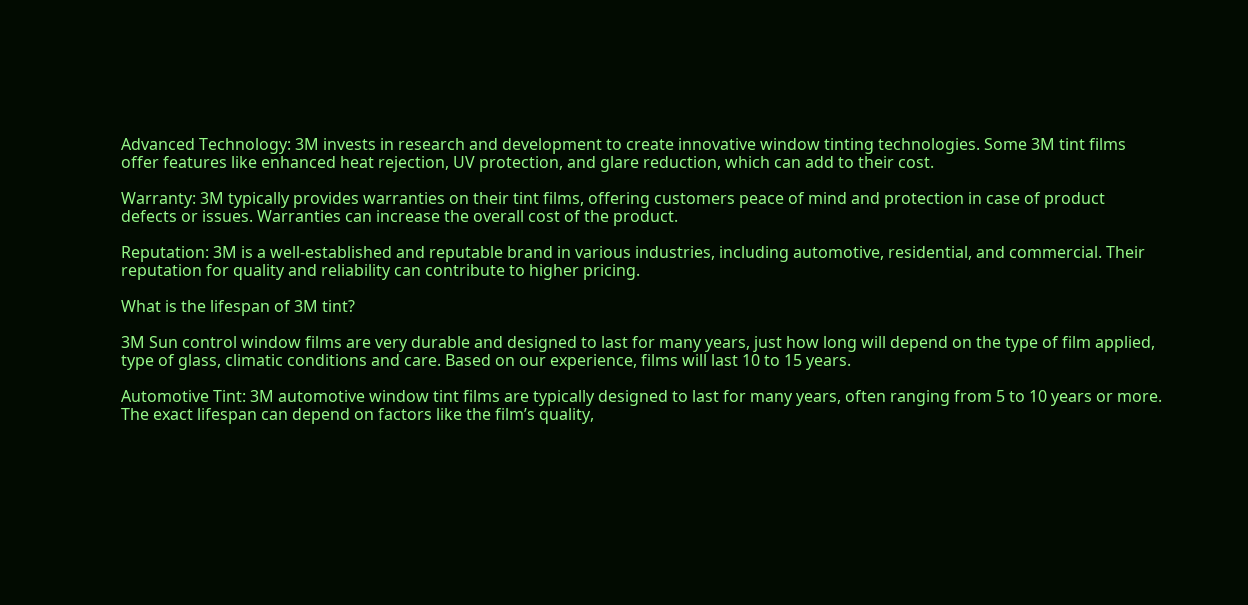Advanced Technology: 3M invests in research and development to create innovative window tinting technologies. Some 3M tint films offer features like enhanced heat rejection, UV protection, and glare reduction, which can add to their cost.

Warranty: 3M typically provides warranties on their tint films, offering customers peace of mind and protection in case of product defects or issues. Warranties can increase the overall cost of the product.

Reputation: 3M is a well-established and reputable brand in various industries, including automotive, residential, and commercial. Their reputation for quality and reliability can contribute to higher pricing.

What is the lifespan of 3M tint?

3M Sun control window films are very durable and designed to last for many years, just how long will depend on the type of film applied, type of glass, climatic conditions and care. Based on our experience, films will last 10 to 15 years.

Automotive Tint: 3M automotive window tint films are typically designed to last for many years, often ranging from 5 to 10 years or more. The exact lifespan can depend on factors like the film’s quality,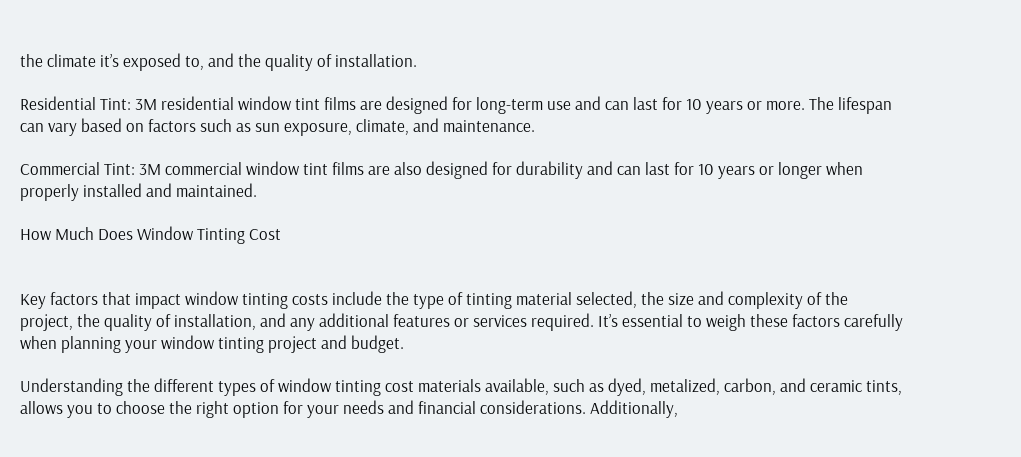the climate it’s exposed to, and the quality of installation.

Residential Tint: 3M residential window tint films are designed for long-term use and can last for 10 years or more. The lifespan can vary based on factors such as sun exposure, climate, and maintenance.

Commercial Tint: 3M commercial window tint films are also designed for durability and can last for 10 years or longer when properly installed and maintained.

How Much Does Window Tinting Cost


Key factors that impact window tinting costs include the type of tinting material selected, the size and complexity of the project, the quality of installation, and any additional features or services required. It’s essential to weigh these factors carefully when planning your window tinting project and budget.

Understanding the different types of window tinting cost materials available, such as dyed, metalized, carbon, and ceramic tints, allows you to choose the right option for your needs and financial considerations. Additionally,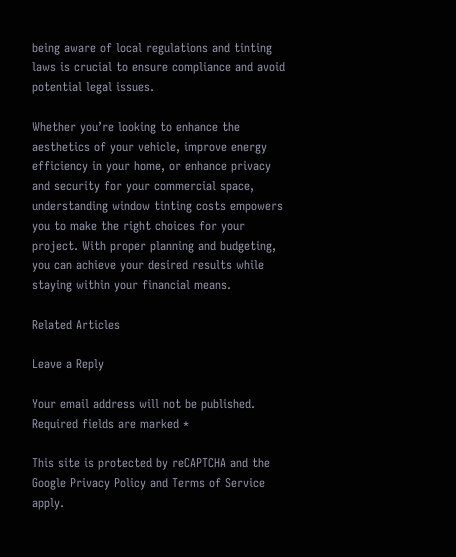being aware of local regulations and tinting laws is crucial to ensure compliance and avoid potential legal issues.

Whether you’re looking to enhance the aesthetics of your vehicle, improve energy efficiency in your home, or enhance privacy and security for your commercial space, understanding window tinting costs empowers you to make the right choices for your project. With proper planning and budgeting, you can achieve your desired results while staying within your financial means.

Related Articles

Leave a Reply

Your email address will not be published. Required fields are marked *

This site is protected by reCAPTCHA and the Google Privacy Policy and Terms of Service apply.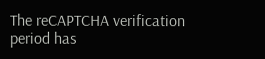The reCAPTCHA verification period has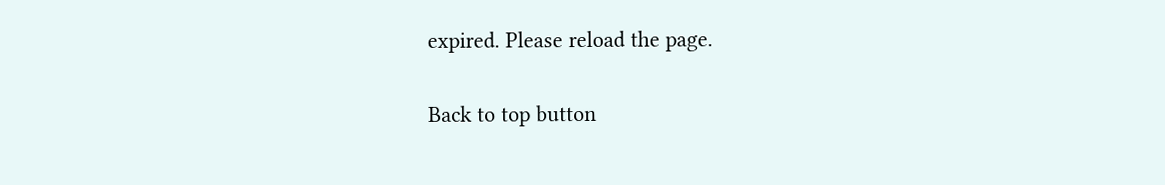expired. Please reload the page.

Back to top button